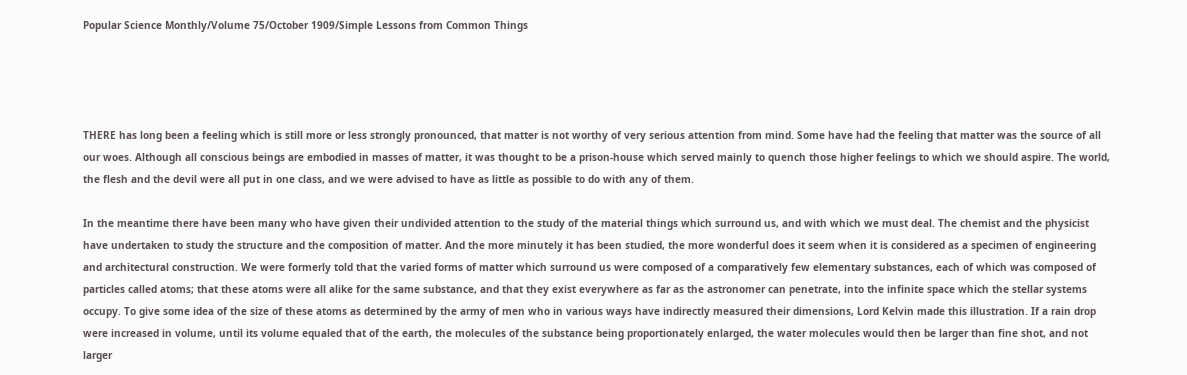Popular Science Monthly/Volume 75/October 1909/Simple Lessons from Common Things




THERE has long been a feeling which is still more or less strongly pronounced, that matter is not worthy of very serious attention from mind. Some have had the feeling that matter was the source of all our woes. Although all conscious beings are embodied in masses of matter, it was thought to be a prison-house which served mainly to quench those higher feelings to which we should aspire. The world, the flesh and the devil were all put in one class, and we were advised to have as little as possible to do with any of them.

In the meantime there have been many who have given their undivided attention to the study of the material things which surround us, and with which we must deal. The chemist and the physicist have undertaken to study the structure and the composition of matter. And the more minutely it has been studied, the more wonderful does it seem when it is considered as a specimen of engineering and architectural construction. We were formerly told that the varied forms of matter which surround us were composed of a comparatively few elementary substances, each of which was composed of particles called atoms; that these atoms were all alike for the same substance, and that they exist everywhere as far as the astronomer can penetrate, into the infinite space which the stellar systems occupy. To give some idea of the size of these atoms as determined by the army of men who in various ways have indirectly measured their dimensions, Lord Kelvin made this illustration. If a rain drop were increased in volume, until its volume equaled that of the earth, the molecules of the substance being proportionately enlarged, the water molecules would then be larger than fine shot, and not larger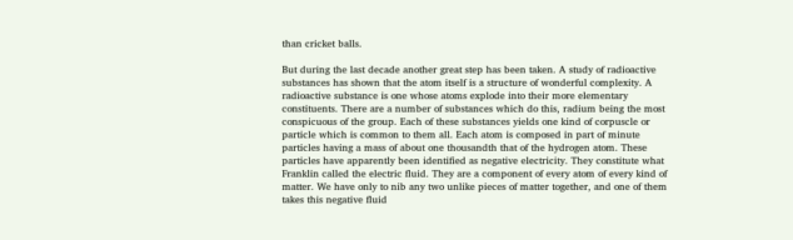than cricket balls.

But during the last decade another great step has been taken. A study of radioactive substances has shown that the atom itself is a structure of wonderful complexity. A radioactive substance is one whose atoms explode into their more elementary constituents. There are a number of substances which do this, radium being the most conspicuous of the group. Each of these substances yields one kind of corpuscle or particle which is common to them all. Each atom is composed in part of minute particles having a mass of about one thousandth that of the hydrogen atom. These particles have apparently been identified as negative electricity. They constitute what Franklin called the electric fluid. They are a component of every atom of every kind of matter. We have only to nib any two unlike pieces of matter together, and one of them takes this negative fluid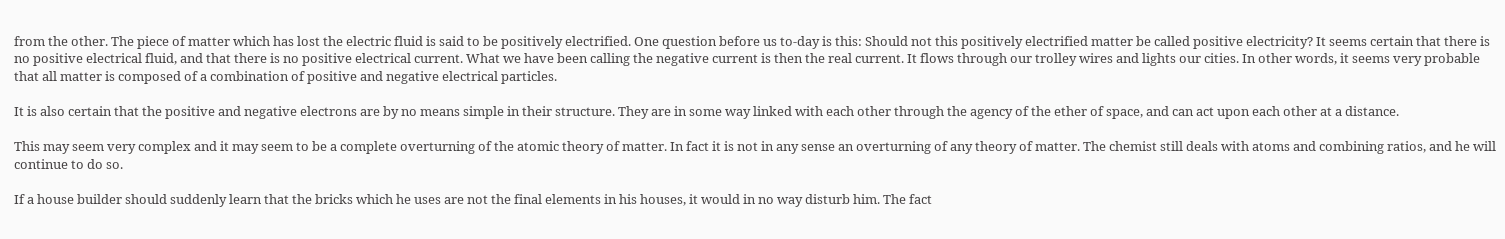from the other. The piece of matter which has lost the electric fluid is said to be positively electrified. One question before us to-day is this: Should not this positively electrified matter be called positive electricity? It seems certain that there is no positive electrical fluid, and that there is no positive electrical current. What we have been calling the negative current is then the real current. It flows through our trolley wires and lights our cities. In other words, it seems very probable that all matter is composed of a combination of positive and negative electrical particles.

It is also certain that the positive and negative electrons are by no means simple in their structure. They are in some way linked with each other through the agency of the ether of space, and can act upon each other at a distance.

This may seem very complex and it may seem to be a complete overturning of the atomic theory of matter. In fact it is not in any sense an overturning of any theory of matter. The chemist still deals with atoms and combining ratios, and he will continue to do so.

If a house builder should suddenly learn that the bricks which he uses are not the final elements in his houses, it would in no way disturb him. The fact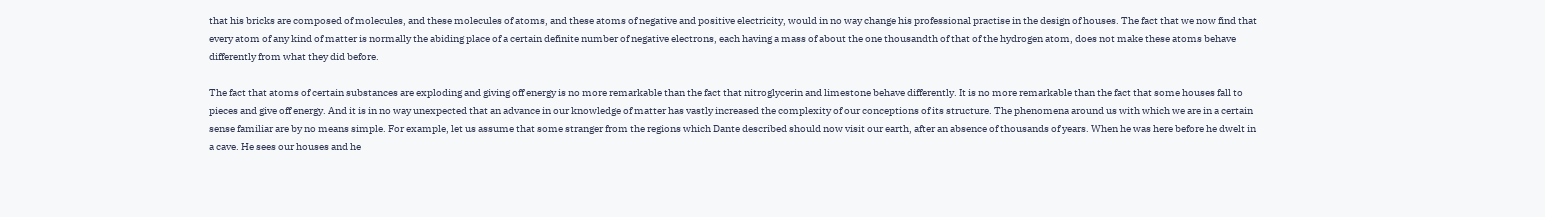that his bricks are composed of molecules, and these molecules of atoms, and these atoms of negative and positive electricity, would in no way change his professional practise in the design of houses. The fact that we now find that every atom of any kind of matter is normally the abiding place of a certain definite number of negative electrons, each having a mass of about the one thousandth of that of the hydrogen atom, does not make these atoms behave differently from what they did before.

The fact that atoms of certain substances are exploding and giving off energy is no more remarkable than the fact that nitroglycerin and limestone behave differently. It is no more remarkable than the fact that some houses fall to pieces and give off energy. And it is in no way unexpected that an advance in our knowledge of matter has vastly increased the complexity of our conceptions of its structure. The phenomena around us with which we are in a certain sense familiar are by no means simple. For example, let us assume that some stranger from the regions which Dante described should now visit our earth, after an absence of thousands of years. When he was here before he dwelt in a cave. He sees our houses and he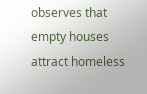observes that empty houses attract homeless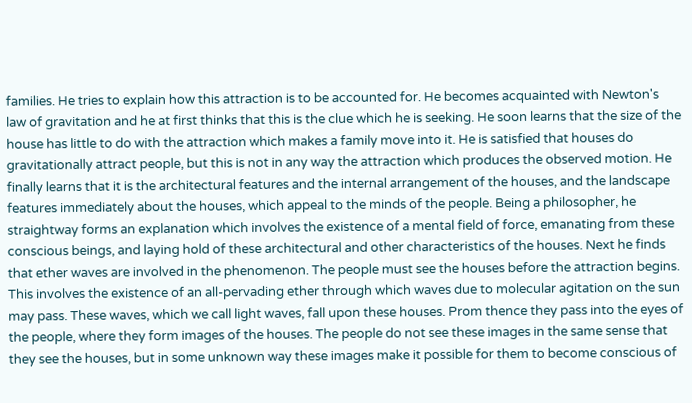families. He tries to explain how this attraction is to be accounted for. He becomes acquainted with Newton's law of gravitation and he at first thinks that this is the clue which he is seeking. He soon learns that the size of the house has little to do with the attraction which makes a family move into it. He is satisfied that houses do gravitationally attract people, but this is not in any way the attraction which produces the observed motion. He finally learns that it is the architectural features and the internal arrangement of the houses, and the landscape features immediately about the houses, which appeal to the minds of the people. Being a philosopher, he straightway forms an explanation which involves the existence of a mental field of force, emanating from these conscious beings, and laying hold of these architectural and other characteristics of the houses. Next he finds that ether waves are involved in the phenomenon. The people must see the houses before the attraction begins. This involves the existence of an all-pervading ether through which waves due to molecular agitation on the sun may pass. These waves, which we call light waves, fall upon these houses. Prom thence they pass into the eyes of the people, where they form images of the houses. The people do not see these images in the same sense that they see the houses, but in some unknown way these images make it possible for them to become conscious of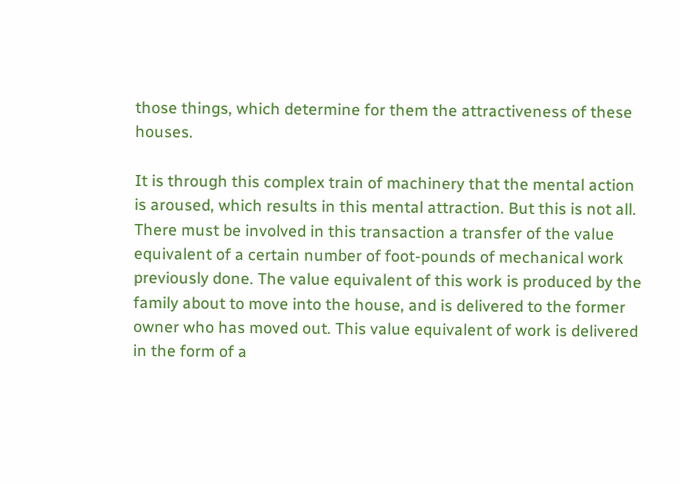those things, which determine for them the attractiveness of these houses.

It is through this complex train of machinery that the mental action is aroused, which results in this mental attraction. But this is not all. There must be involved in this transaction a transfer of the value equivalent of a certain number of foot-pounds of mechanical work previously done. The value equivalent of this work is produced by the family about to move into the house, and is delivered to the former owner who has moved out. This value equivalent of work is delivered in the form of a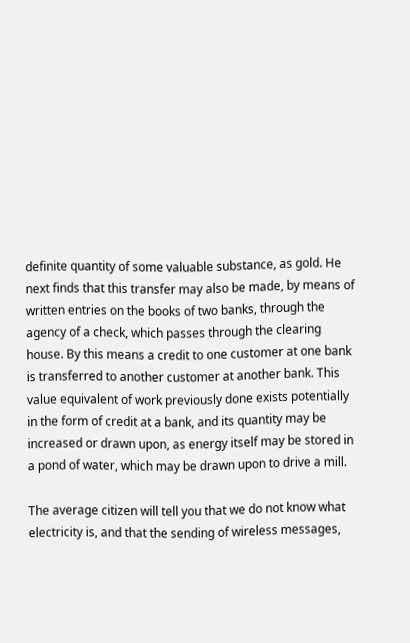definite quantity of some valuable substance, as gold. He next finds that this transfer may also be made, by means of written entries on the books of two banks, through the agency of a check, which passes through the clearing house. By this means a credit to one customer at one bank is transferred to another customer at another bank. This value equivalent of work previously done exists potentially in the form of credit at a bank, and its quantity may be increased or drawn upon, as energy itself may be stored in a pond of water, which may be drawn upon to drive a mill.

The average citizen will tell you that we do not know what electricity is, and that the sending of wireless messages,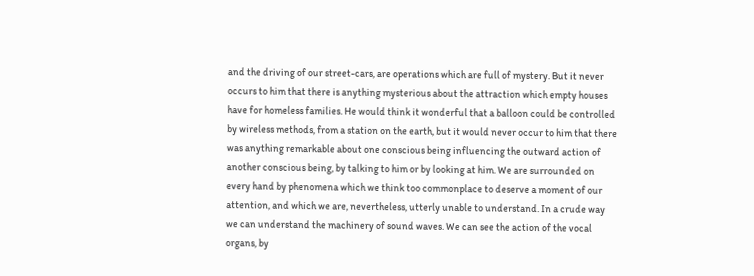and the driving of our street-cars, are operations which are full of mystery. But it never occurs to him that there is anything mysterious about the attraction which empty houses have for homeless families. He would think it wonderful that a balloon could be controlled by wireless methods, from a station on the earth, but it would never occur to him that there was anything remarkable about one conscious being influencing the outward action of another conscious being, by talking to him or by looking at him. We are surrounded on every hand by phenomena which we think too commonplace to deserve a moment of our attention, and which we are, nevertheless, utterly unable to understand. In a crude way we can understand the machinery of sound waves. We can see the action of the vocal organs, by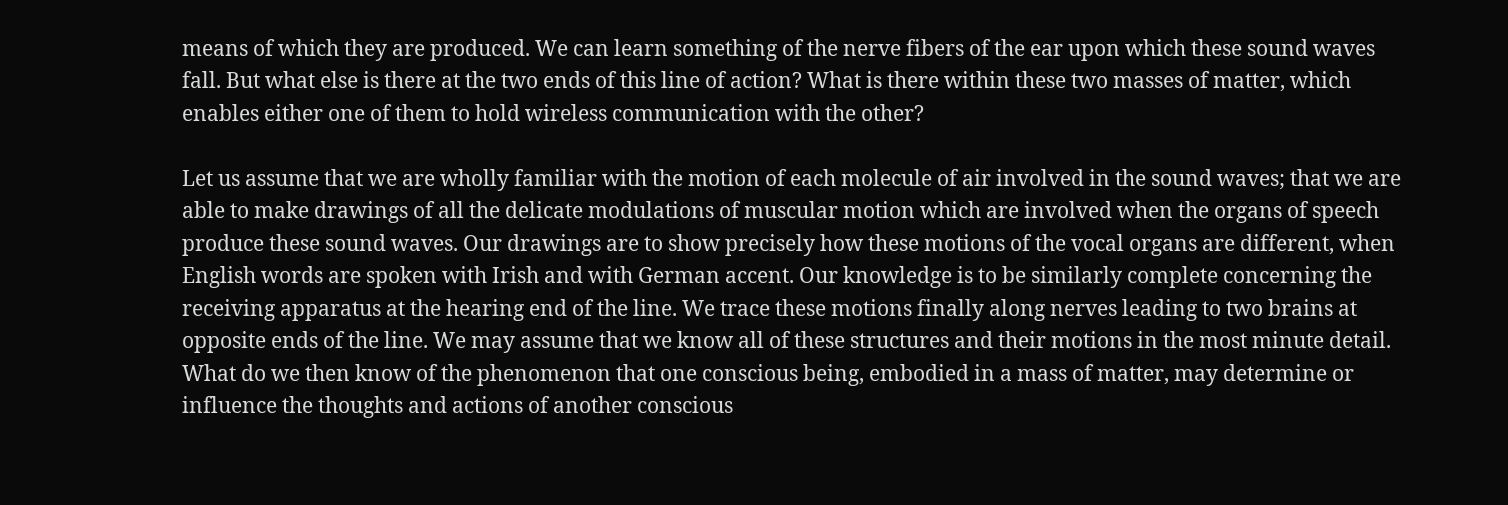means of which they are produced. We can learn something of the nerve fibers of the ear upon which these sound waves fall. But what else is there at the two ends of this line of action? What is there within these two masses of matter, which enables either one of them to hold wireless communication with the other?

Let us assume that we are wholly familiar with the motion of each molecule of air involved in the sound waves; that we are able to make drawings of all the delicate modulations of muscular motion which are involved when the organs of speech produce these sound waves. Our drawings are to show precisely how these motions of the vocal organs are different, when English words are spoken with Irish and with German accent. Our knowledge is to be similarly complete concerning the receiving apparatus at the hearing end of the line. We trace these motions finally along nerves leading to two brains at opposite ends of the line. We may assume that we know all of these structures and their motions in the most minute detail. What do we then know of the phenomenon that one conscious being, embodied in a mass of matter, may determine or influence the thoughts and actions of another conscious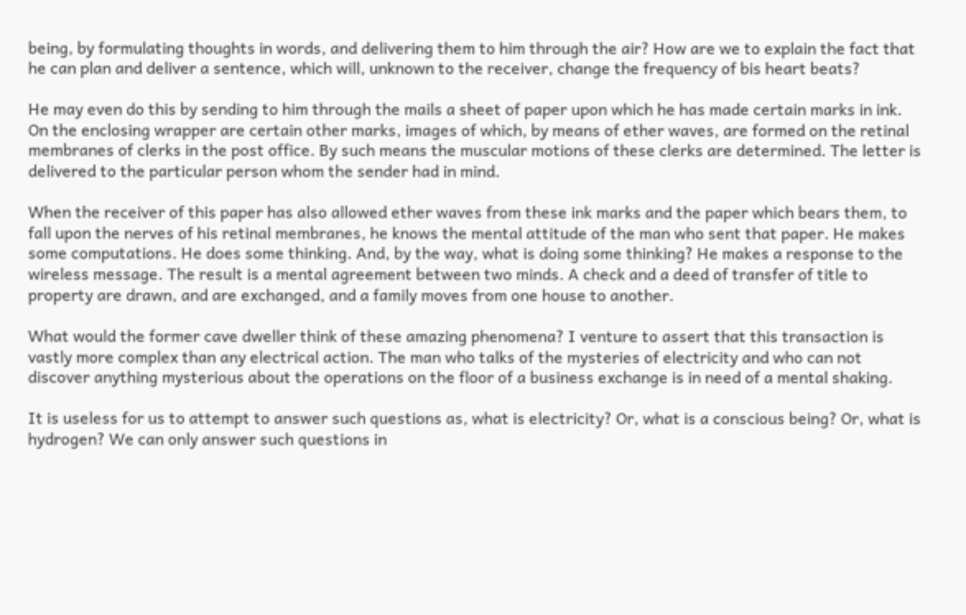being, by formulating thoughts in words, and delivering them to him through the air? How are we to explain the fact that he can plan and deliver a sentence, which will, unknown to the receiver, change the frequency of bis heart beats?

He may even do this by sending to him through the mails a sheet of paper upon which he has made certain marks in ink. On the enclosing wrapper are certain other marks, images of which, by means of ether waves, are formed on the retinal membranes of clerks in the post office. By such means the muscular motions of these clerks are determined. The letter is delivered to the particular person whom the sender had in mind.

When the receiver of this paper has also allowed ether waves from these ink marks and the paper which bears them, to fall upon the nerves of his retinal membranes, he knows the mental attitude of the man who sent that paper. He makes some computations. He does some thinking. And, by the way, what is doing some thinking? He makes a response to the wireless message. The result is a mental agreement between two minds. A check and a deed of transfer of title to property are drawn, and are exchanged, and a family moves from one house to another.

What would the former cave dweller think of these amazing phenomena? I venture to assert that this transaction is vastly more complex than any electrical action. The man who talks of the mysteries of electricity and who can not discover anything mysterious about the operations on the floor of a business exchange is in need of a mental shaking.

It is useless for us to attempt to answer such questions as, what is electricity? Or, what is a conscious being? Or, what is hydrogen? We can only answer such questions in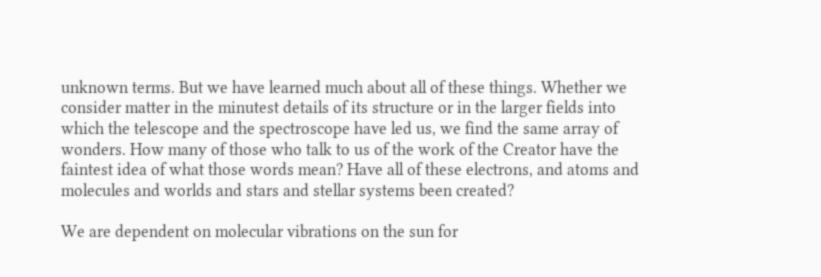unknown terms. But we have learned much about all of these things. Whether we consider matter in the minutest details of its structure or in the larger fields into which the telescope and the spectroscope have led us, we find the same array of wonders. How many of those who talk to us of the work of the Creator have the faintest idea of what those words mean? Have all of these electrons, and atoms and molecules and worlds and stars and stellar systems been created?

We are dependent on molecular vibrations on the sun for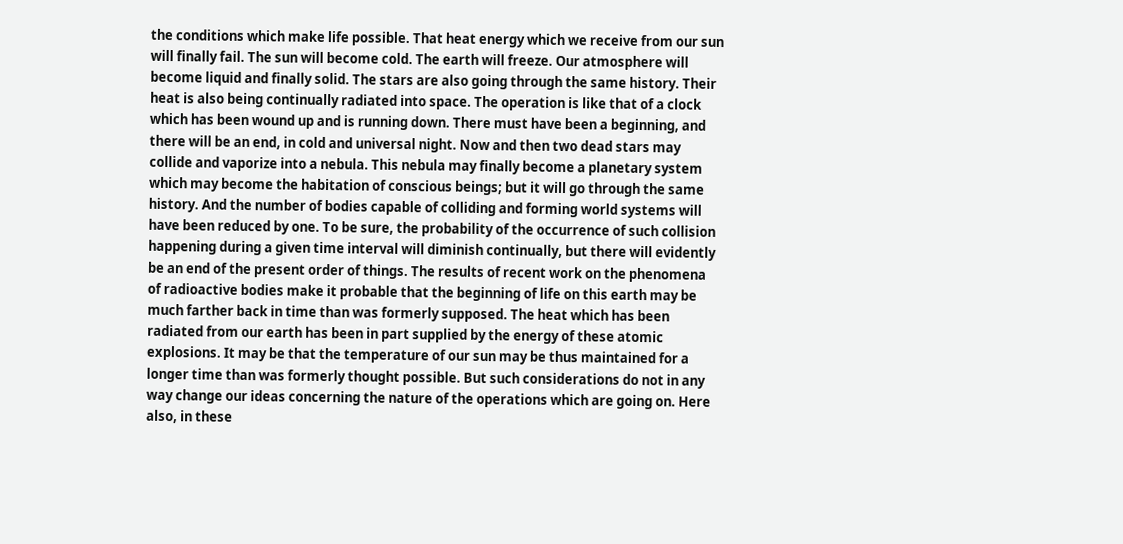the conditions which make life possible. That heat energy which we receive from our sun will finally fail. The sun will become cold. The earth will freeze. Our atmosphere will become liquid and finally solid. The stars are also going through the same history. Their heat is also being continually radiated into space. The operation is like that of a clock which has been wound up and is running down. There must have been a beginning, and there will be an end, in cold and universal night. Now and then two dead stars may collide and vaporize into a nebula. This nebula may finally become a planetary system which may become the habitation of conscious beings; but it will go through the same history. And the number of bodies capable of colliding and forming world systems will have been reduced by one. To be sure, the probability of the occurrence of such collision happening during a given time interval will diminish continually, but there will evidently be an end of the present order of things. The results of recent work on the phenomena of radioactive bodies make it probable that the beginning of life on this earth may be much farther back in time than was formerly supposed. The heat which has been radiated from our earth has been in part supplied by the energy of these atomic explosions. It may be that the temperature of our sun may be thus maintained for a longer time than was formerly thought possible. But such considerations do not in any way change our ideas concerning the nature of the operations which are going on. Here also, in these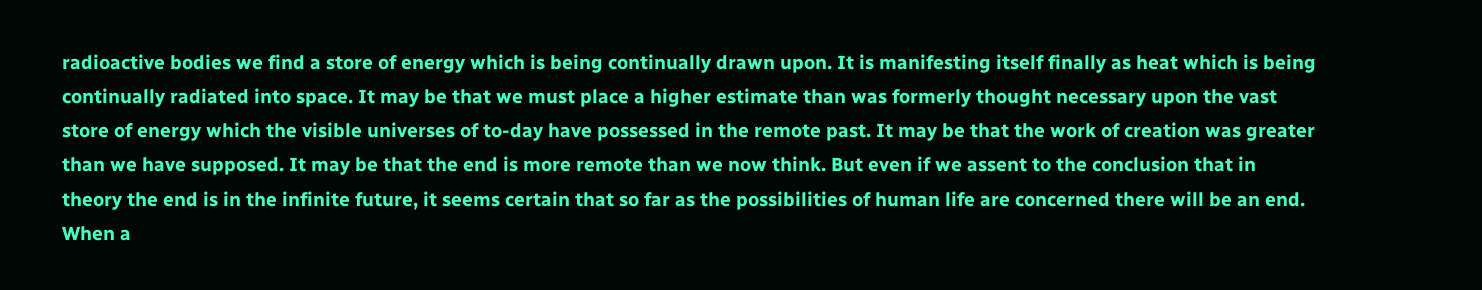radioactive bodies we find a store of energy which is being continually drawn upon. It is manifesting itself finally as heat which is being continually radiated into space. It may be that we must place a higher estimate than was formerly thought necessary upon the vast store of energy which the visible universes of to-day have possessed in the remote past. It may be that the work of creation was greater than we have supposed. It may be that the end is more remote than we now think. But even if we assent to the conclusion that in theory the end is in the infinite future, it seems certain that so far as the possibilities of human life are concerned there will be an end. When a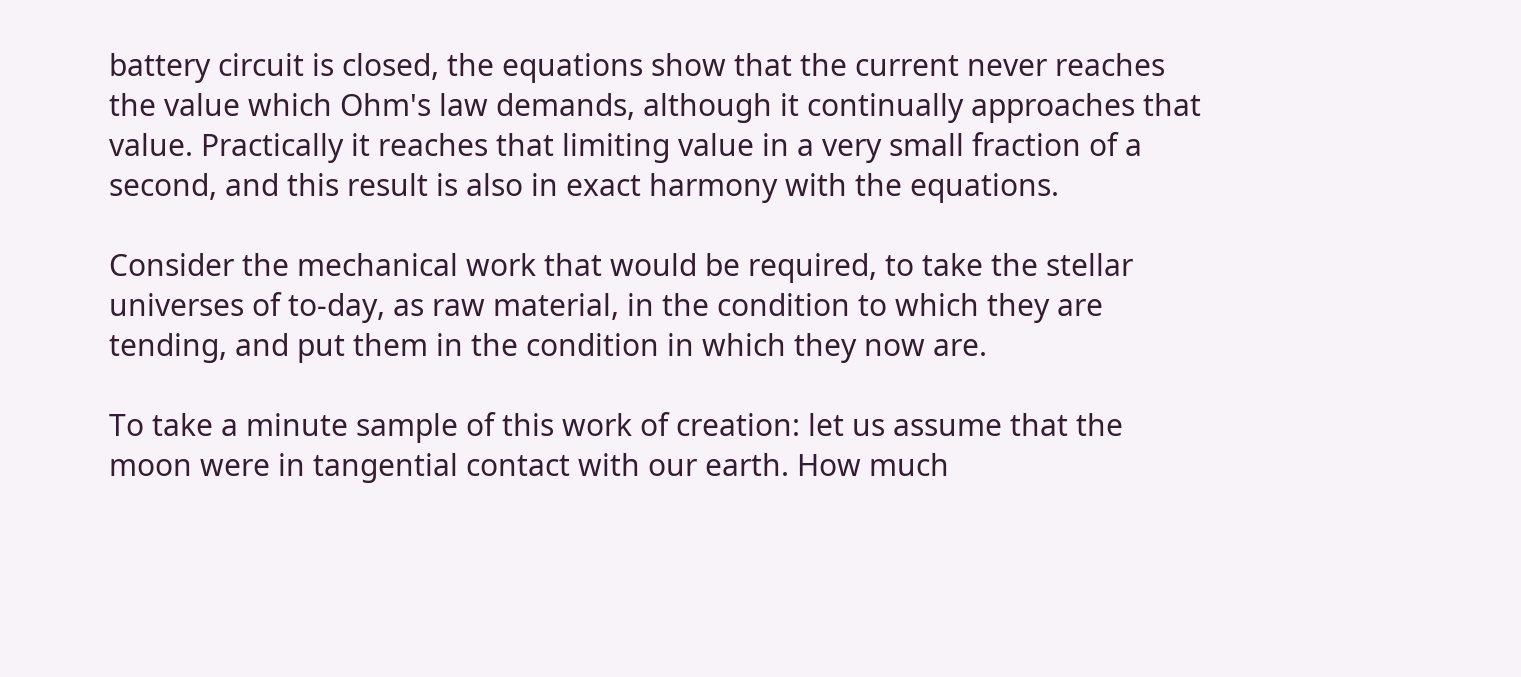battery circuit is closed, the equations show that the current never reaches the value which Ohm's law demands, although it continually approaches that value. Practically it reaches that limiting value in a very small fraction of a second, and this result is also in exact harmony with the equations.

Consider the mechanical work that would be required, to take the stellar universes of to-day, as raw material, in the condition to which they are tending, and put them in the condition in which they now are.

To take a minute sample of this work of creation: let us assume that the moon were in tangential contact with our earth. How much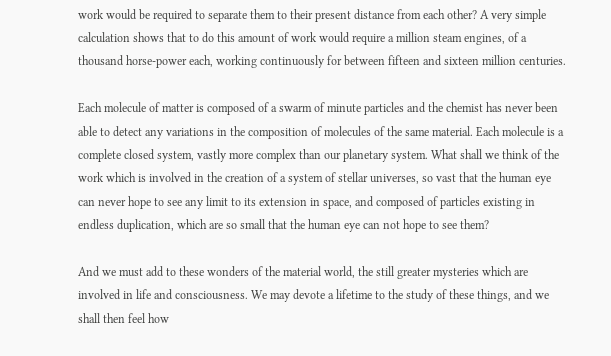work would be required to separate them to their present distance from each other? A very simple calculation shows that to do this amount of work would require a million steam engines, of a thousand horse-power each, working continuously for between fifteen and sixteen million centuries.

Each molecule of matter is composed of a swarm of minute particles and the chemist has never been able to detect any variations in the composition of molecules of the same material. Each molecule is a complete closed system, vastly more complex than our planetary system. What shall we think of the work which is involved in the creation of a system of stellar universes, so vast that the human eye can never hope to see any limit to its extension in space, and composed of particles existing in endless duplication, which are so small that the human eye can not hope to see them?

And we must add to these wonders of the material world, the still greater mysteries which are involved in life and consciousness. We may devote a lifetime to the study of these things, and we shall then feel how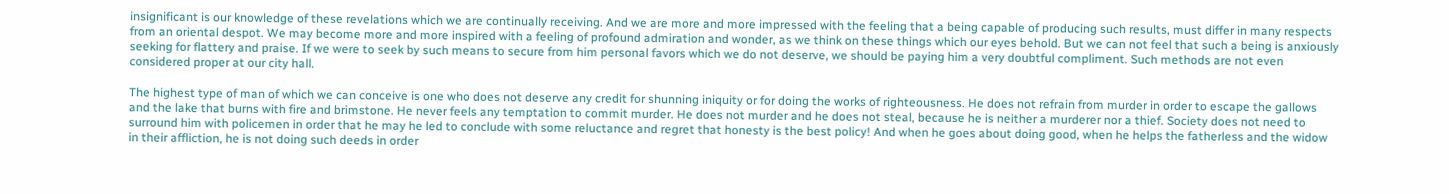insignificant is our knowledge of these revelations which we are continually receiving. And we are more and more impressed with the feeling that a being capable of producing such results, must differ in many respects from an oriental despot. We may become more and more inspired with a feeling of profound admiration and wonder, as we think on these things which our eyes behold. But we can not feel that such a being is anxiously seeking for flattery and praise. If we were to seek by such means to secure from him personal favors which we do not deserve, we should be paying him a very doubtful compliment. Such methods are not even considered proper at our city hall.

The highest type of man of which we can conceive is one who does not deserve any credit for shunning iniquity or for doing the works of righteousness. He does not refrain from murder in order to escape the gallows and the lake that burns with fire and brimstone. He never feels any temptation to commit murder. He does not murder and he does not steal, because he is neither a murderer nor a thief. Society does not need to surround him with policemen in order that he may he led to conclude with some reluctance and regret that honesty is the best policy! And when he goes about doing good, when he helps the fatherless and the widow in their affliction, he is not doing such deeds in order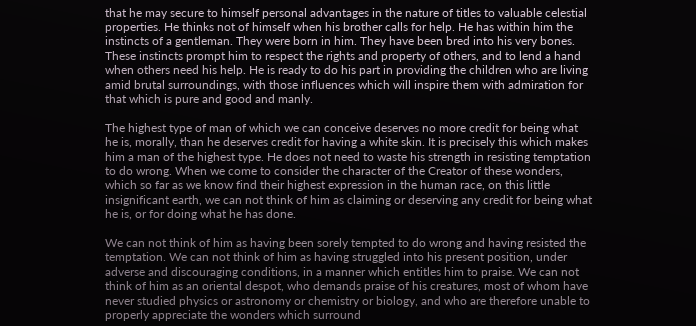that he may secure to himself personal advantages in the nature of titles to valuable celestial properties. He thinks not of himself when his brother calls for help. He has within him the instincts of a gentleman. They were born in him. They have been bred into his very bones. These instincts prompt him to respect the rights and property of others, and to lend a hand when others need his help. He is ready to do his part in providing the children who are living amid brutal surroundings, with those influences which will inspire them with admiration for that which is pure and good and manly.

The highest type of man of which we can conceive deserves no more credit for being what he is, morally, than he deserves credit for having a white skin. It is precisely this which makes him a man of the highest type. He does not need to waste his strength in resisting temptation to do wrong. When we come to consider the character of the Creator of these wonders, which so far as we know find their highest expression in the human race, on this little insignificant earth, we can not think of him as claiming or deserving any credit for being what he is, or for doing what he has done.

We can not think of him as having been sorely tempted to do wrong and having resisted the temptation. We can not think of him as having struggled into his present position, under adverse and discouraging conditions, in a manner which entitles him to praise. We can not think of him as an oriental despot, who demands praise of his creatures, most of whom have never studied physics or astronomy or chemistry or biology, and who are therefore unable to properly appreciate the wonders which surround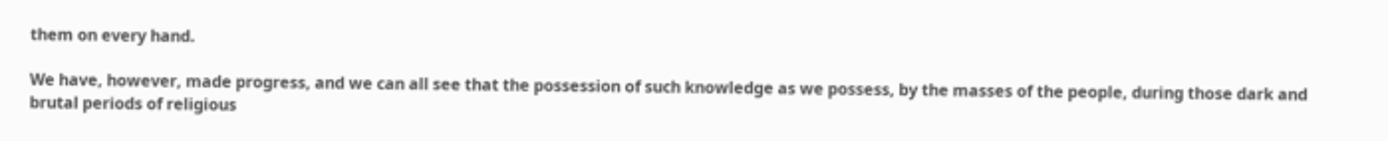them on every hand.

We have, however, made progress, and we can all see that the possession of such knowledge as we possess, by the masses of the people, during those dark and brutal periods of religious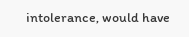intolerance, would have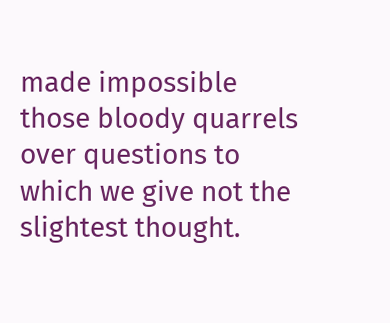made impossible those bloody quarrels over questions to which we give not the slightest thought.